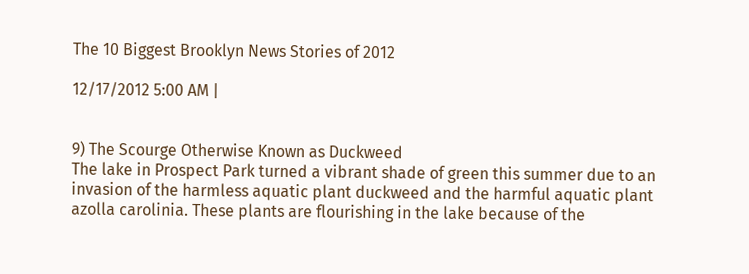The 10 Biggest Brooklyn News Stories of 2012

12/17/2012 5:00 AM |


9) The Scourge Otherwise Known as Duckweed
The lake in Prospect Park turned a vibrant shade of green this summer due to an invasion of the harmless aquatic plant duckweed and the harmful aquatic plant azolla carolinia. These plants are flourishing in the lake because of the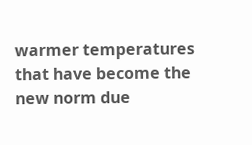warmer temperatures that have become the new norm due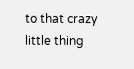to that crazy little thing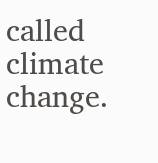called climate change.